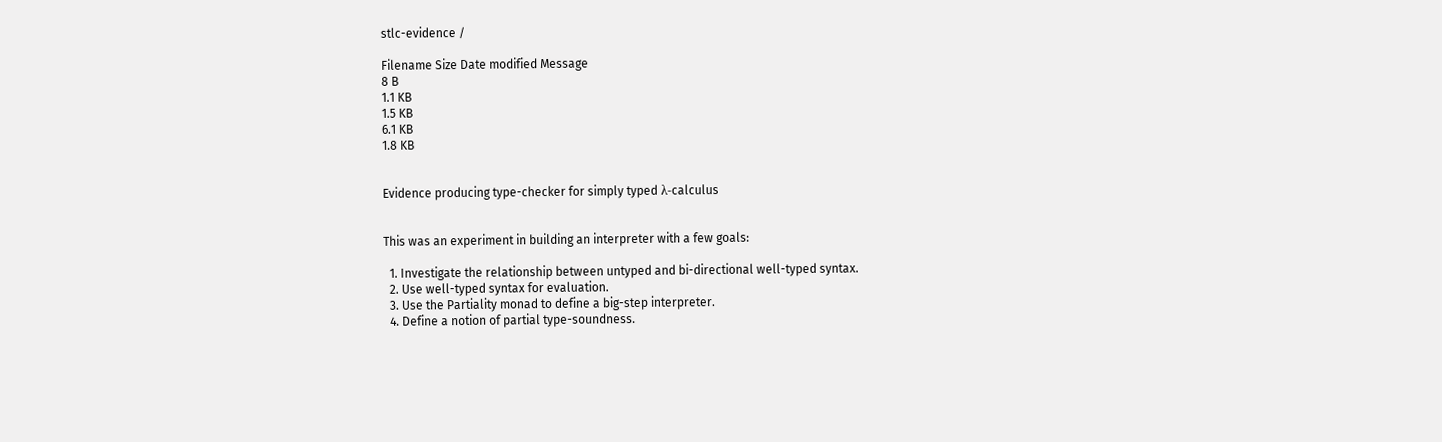stlc-evidence /

Filename Size Date modified Message
8 B
1.1 KB
1.5 KB
6.1 KB
1.8 KB


Evidence producing type-checker for simply typed λ-calculus


This was an experiment in building an interpreter with a few goals:

  1. Investigate the relationship between untyped and bi-directional well-typed syntax.
  2. Use well-typed syntax for evaluation.
  3. Use the Partiality monad to define a big-step interpreter.
  4. Define a notion of partial type-soundness.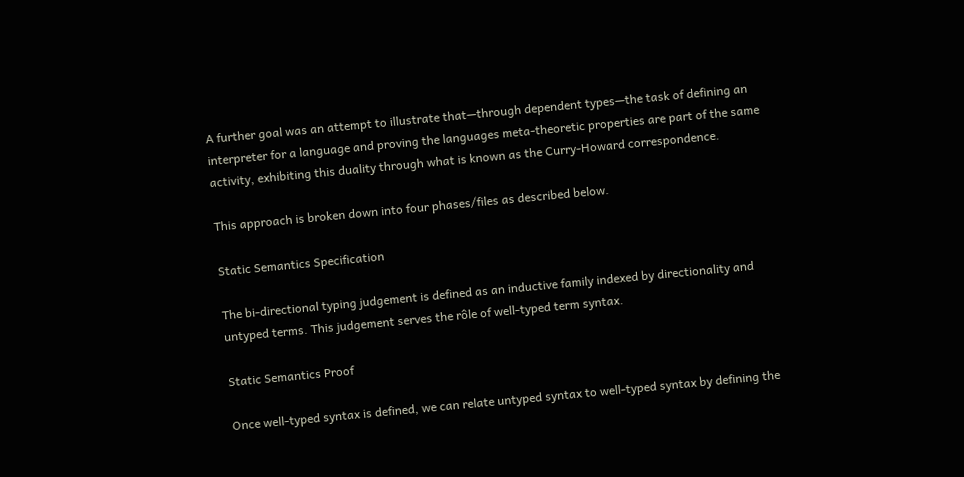A further goal was an attempt to illustrate that—through dependent types—the task of defining an interpreter for a language and proving the languages meta-theoretic properties are part of the same activity, exhibiting this duality through what is known as the Curry-Howard correspondence.

This approach is broken down into four phases/files as described below.

Static Semantics Specification

The bi-directional typing judgement is defined as an inductive family indexed by directionality and untyped terms. This judgement serves the rôle of well-typed term syntax.

Static Semantics Proof

Once well-typed syntax is defined, we can relate untyped syntax to well-typed syntax by defining the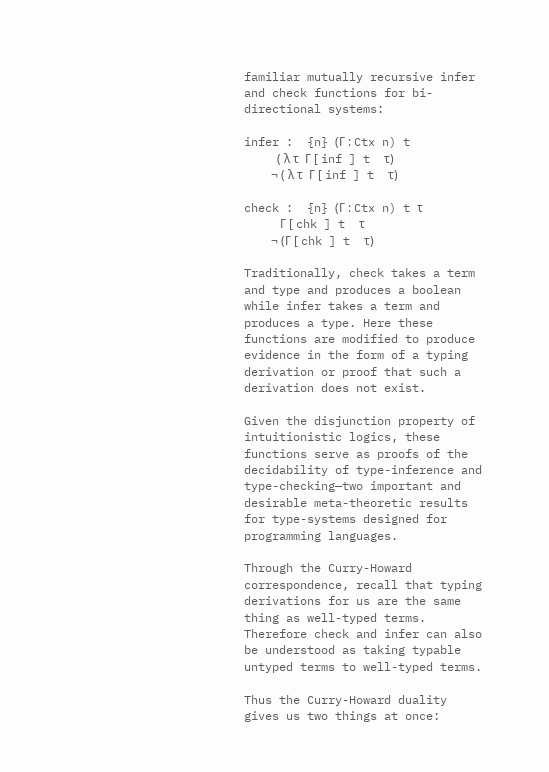familiar mutually recursive infer and check functions for bi-directional systems:

infer :  {n} (Γ : Ctx n) t
           ( λ τ  Γ [ inf ] t  τ)
         ¬ ( λ τ  Γ [ inf ] t  τ)

check :  {n} (Γ : Ctx n) t τ
            Γ [ chk ] t  τ
         ¬ (Γ [ chk ] t  τ)

Traditionally, check takes a term and type and produces a boolean while infer takes a term and produces a type. Here these functions are modified to produce evidence in the form of a typing derivation or proof that such a derivation does not exist.

Given the disjunction property of intuitionistic logics, these functions serve as proofs of the decidability of type-inference and type-checking—two important and desirable meta-theoretic results for type-systems designed for programming languages.

Through the Curry-Howard correspondence, recall that typing derivations for us are the same thing as well-typed terms. Therefore check and infer can also be understood as taking typable untyped terms to well-typed terms.

Thus the Curry-Howard duality gives us two things at once: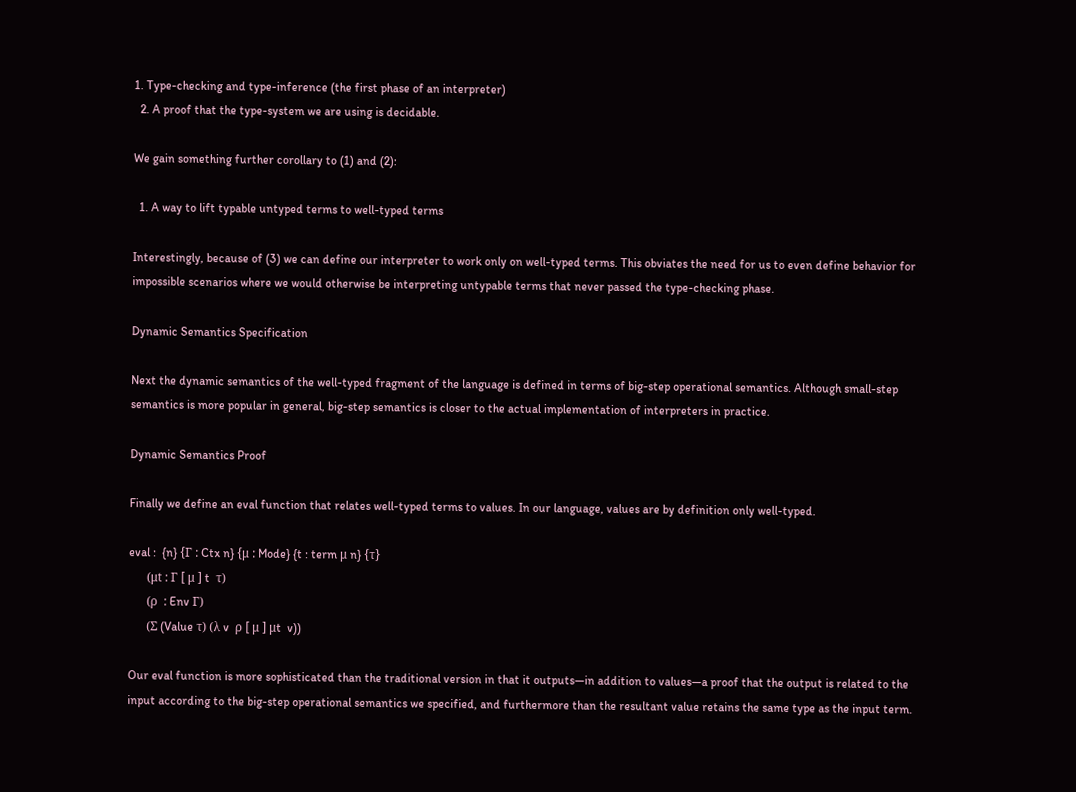1. Type-checking and type-inference (the first phase of an interpreter)
  2. A proof that the type-system we are using is decidable.

We gain something further corollary to (1) and (2):

  1. A way to lift typable untyped terms to well-typed terms

Interestingly, because of (3) we can define our interpreter to work only on well-typed terms. This obviates the need for us to even define behavior for impossible scenarios where we would otherwise be interpreting untypable terms that never passed the type-checking phase.

Dynamic Semantics Specification

Next the dynamic semantics of the well-typed fragment of the language is defined in terms of big-step operational semantics. Although small-step semantics is more popular in general, big-step semantics is closer to the actual implementation of interpreters in practice.

Dynamic Semantics Proof

Finally we define an eval function that relates well-typed terms to values. In our language, values are by definition only well-typed.

eval :  {n} {Γ : Ctx n} {μ : Mode} {t : term μ n} {τ}
      (μt : Γ [ μ ] t  τ)
      (ρ  : Env Γ)
      (Σ (Value τ) (λ v  ρ [ μ ] μt  v))

Our eval function is more sophisticated than the traditional version in that it outputs—in addition to values—a proof that the output is related to the input according to the big-step operational semantics we specified, and furthermore than the resultant value retains the same type as the input term.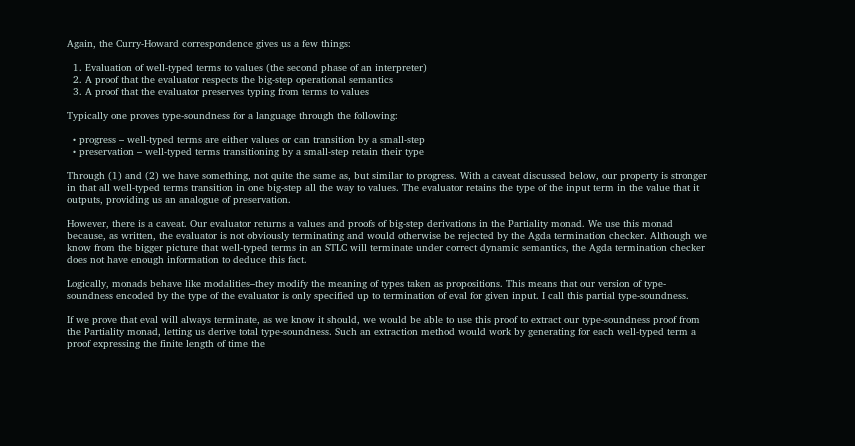Again, the Curry-Howard correspondence gives us a few things:

  1. Evaluation of well-typed terms to values (the second phase of an interpreter)
  2. A proof that the evaluator respects the big-step operational semantics
  3. A proof that the evaluator preserves typing from terms to values

Typically one proves type-soundness for a language through the following:

  • progress – well-typed terms are either values or can transition by a small-step
  • preservation – well-typed terms transitioning by a small-step retain their type

Through (1) and (2) we have something, not quite the same as, but similar to progress. With a caveat discussed below, our property is stronger in that all well-typed terms transition in one big-step all the way to values. The evaluator retains the type of the input term in the value that it outputs, providing us an analogue of preservation.

However, there is a caveat. Our evaluator returns a values and proofs of big-step derivations in the Partiality monad. We use this monad because, as written, the evaluator is not obviously terminating and would otherwise be rejected by the Agda termination checker. Although we know from the bigger picture that well-typed terms in an STLC will terminate under correct dynamic semantics, the Agda termination checker does not have enough information to deduce this fact.

Logically, monads behave like modalities–they modify the meaning of types taken as propositions. This means that our version of type-soundness encoded by the type of the evaluator is only specified up to termination of eval for given input. I call this partial type-soundness.

If we prove that eval will always terminate, as we know it should, we would be able to use this proof to extract our type-soundness proof from the Partiality monad, letting us derive total type-soundness. Such an extraction method would work by generating for each well-typed term a proof expressing the finite length of time the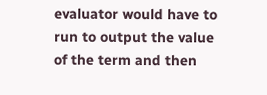evaluator would have to run to output the value of the term and then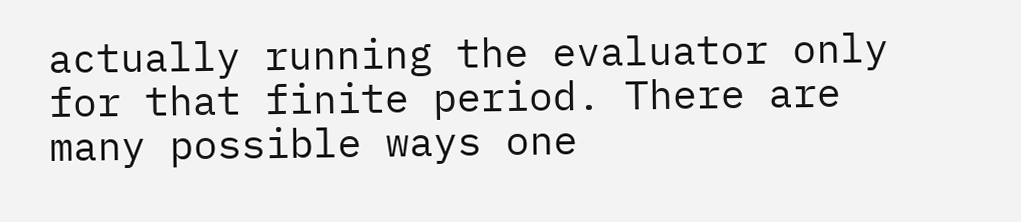actually running the evaluator only for that finite period. There are many possible ways one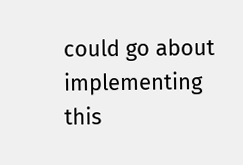could go about implementing this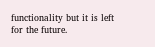functionality but it is left for the future.